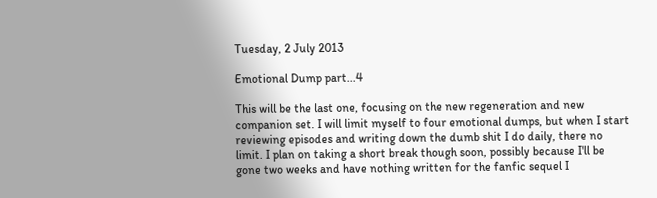Tuesday, 2 July 2013

Emotional Dump part...4

This will be the last one, focusing on the new regeneration and new companion set. I will limit myself to four emotional dumps, but when I start reviewing episodes and writing down the dumb shit I do daily, there no limit. I plan on taking a short break though soon, possibly because I'll be gone two weeks and have nothing written for the fanfic sequel I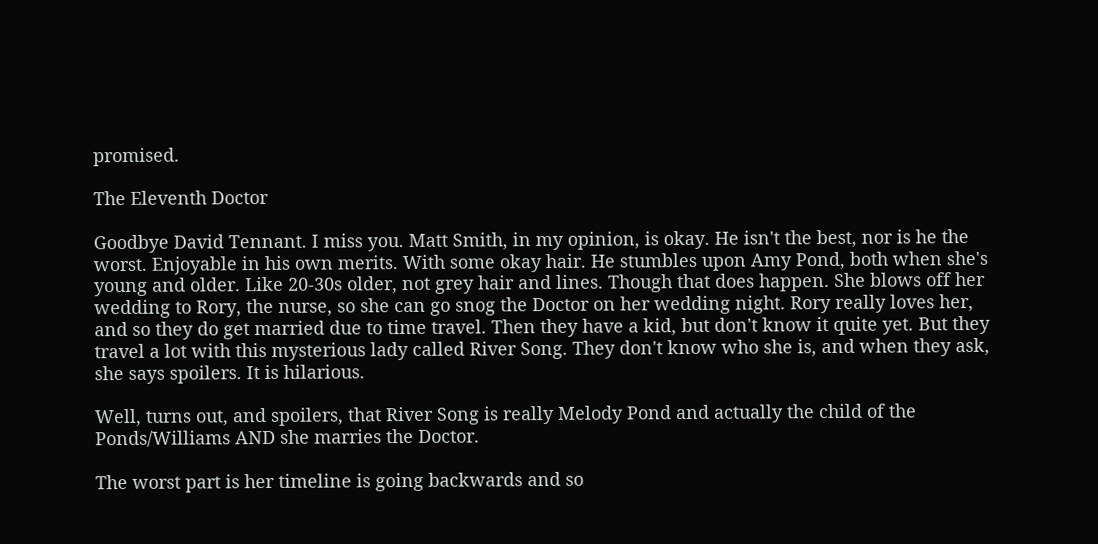promised.

The Eleventh Doctor

Goodbye David Tennant. I miss you. Matt Smith, in my opinion, is okay. He isn't the best, nor is he the worst. Enjoyable in his own merits. With some okay hair. He stumbles upon Amy Pond, both when she's young and older. Like 20-30s older, not grey hair and lines. Though that does happen. She blows off her wedding to Rory, the nurse, so she can go snog the Doctor on her wedding night. Rory really loves her, and so they do get married due to time travel. Then they have a kid, but don't know it quite yet. But they travel a lot with this mysterious lady called River Song. They don't know who she is, and when they ask, she says spoilers. It is hilarious.

Well, turns out, and spoilers, that River Song is really Melody Pond and actually the child of the Ponds/Williams AND she marries the Doctor.

The worst part is her timeline is going backwards and so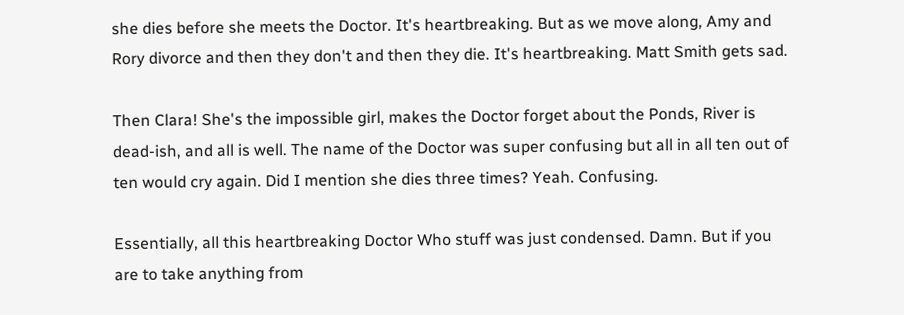she dies before she meets the Doctor. It's heartbreaking. But as we move along, Amy and Rory divorce and then they don't and then they die. It's heartbreaking. Matt Smith gets sad.

Then Clara! She's the impossible girl, makes the Doctor forget about the Ponds, River is dead-ish, and all is well. The name of the Doctor was super confusing but all in all ten out of ten would cry again. Did I mention she dies three times? Yeah. Confusing.

Essentially, all this heartbreaking Doctor Who stuff was just condensed. Damn. But if you are to take anything from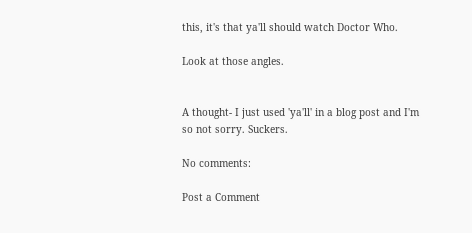this, it's that ya'll should watch Doctor Who.

Look at those angles.


A thought- I just used 'ya'll' in a blog post and I'm so not sorry. Suckers.

No comments:

Post a Comment